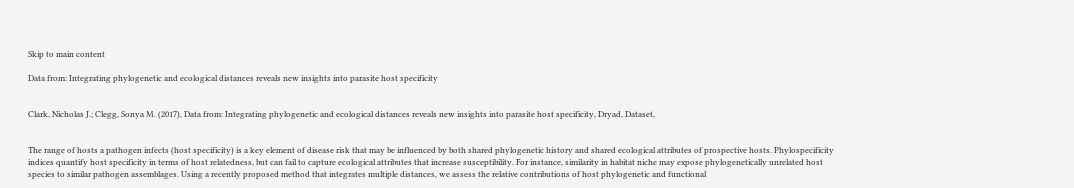Skip to main content

Data from: Integrating phylogenetic and ecological distances reveals new insights into parasite host specificity


Clark, Nicholas J.; Clegg, Sonya M. (2017), Data from: Integrating phylogenetic and ecological distances reveals new insights into parasite host specificity, Dryad, Dataset,


The range of hosts a pathogen infects (host specificity) is a key element of disease risk that may be influenced by both shared phylogenetic history and shared ecological attributes of prospective hosts. Phylospecificity indices quantify host specificity in terms of host relatedness, but can fail to capture ecological attributes that increase susceptibility. For instance, similarity in habitat niche may expose phylogenetically unrelated host species to similar pathogen assemblages. Using a recently proposed method that integrates multiple distances, we assess the relative contributions of host phylogenetic and functional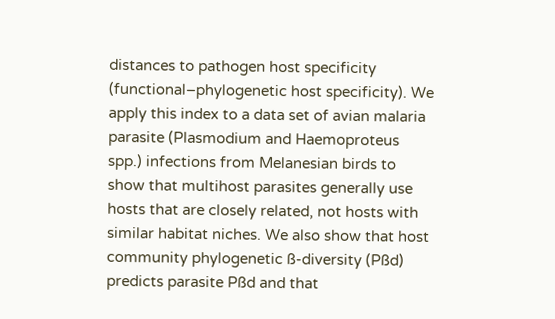distances to pathogen host specificity (functional–phylogenetic host specificity). We apply this index to a data set of avian malaria parasite (Plasmodium and Haemoproteus spp.) infections from Melanesian birds to show that multihost parasites generally use hosts that are closely related, not hosts with similar habitat niches. We also show that host community phylogenetic ß-diversity (Pßd) predicts parasite Pßd and that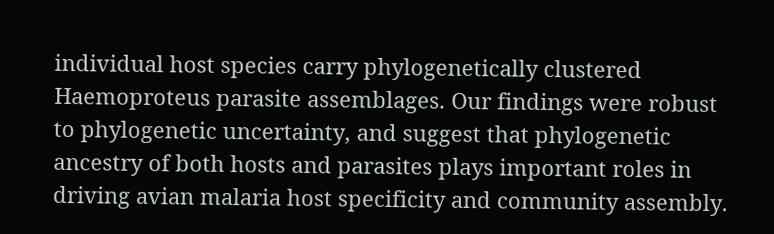individual host species carry phylogenetically clustered Haemoproteus parasite assemblages. Our findings were robust to phylogenetic uncertainty, and suggest that phylogenetic ancestry of both hosts and parasites plays important roles in driving avian malaria host specificity and community assembly.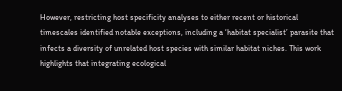However, restricting host specificity analyses to either recent or historical timescales identified notable exceptions, including a ‘habitat specialist’ parasite that infects a diversity of unrelated host species with similar habitat niches. This work highlights that integrating ecological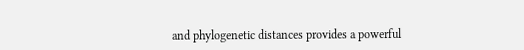and phylogenetic distances provides a powerful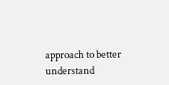approach to better understand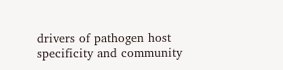drivers of pathogen host specificity and community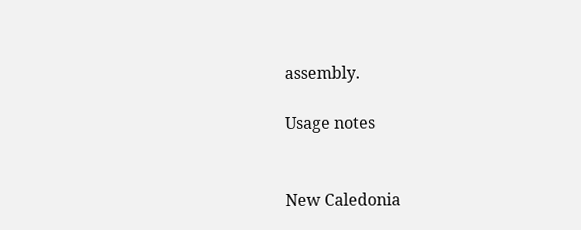assembly.

Usage notes


New Caledonia